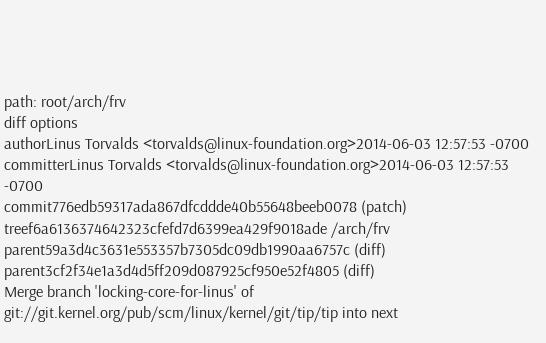path: root/arch/frv
diff options
authorLinus Torvalds <torvalds@linux-foundation.org>2014-06-03 12:57:53 -0700
committerLinus Torvalds <torvalds@linux-foundation.org>2014-06-03 12:57:53 -0700
commit776edb59317ada867dfcddde40b55648beeb0078 (patch)
treef6a6136374642323cfefd7d6399ea429f9018ade /arch/frv
parent59a3d4c3631e553357b7305dc09db1990aa6757c (diff)
parent3cf2f34e1a3d4d5ff209d087925cf950e52f4805 (diff)
Merge branch 'locking-core-for-linus' of git://git.kernel.org/pub/scm/linux/kernel/git/tip/tip into next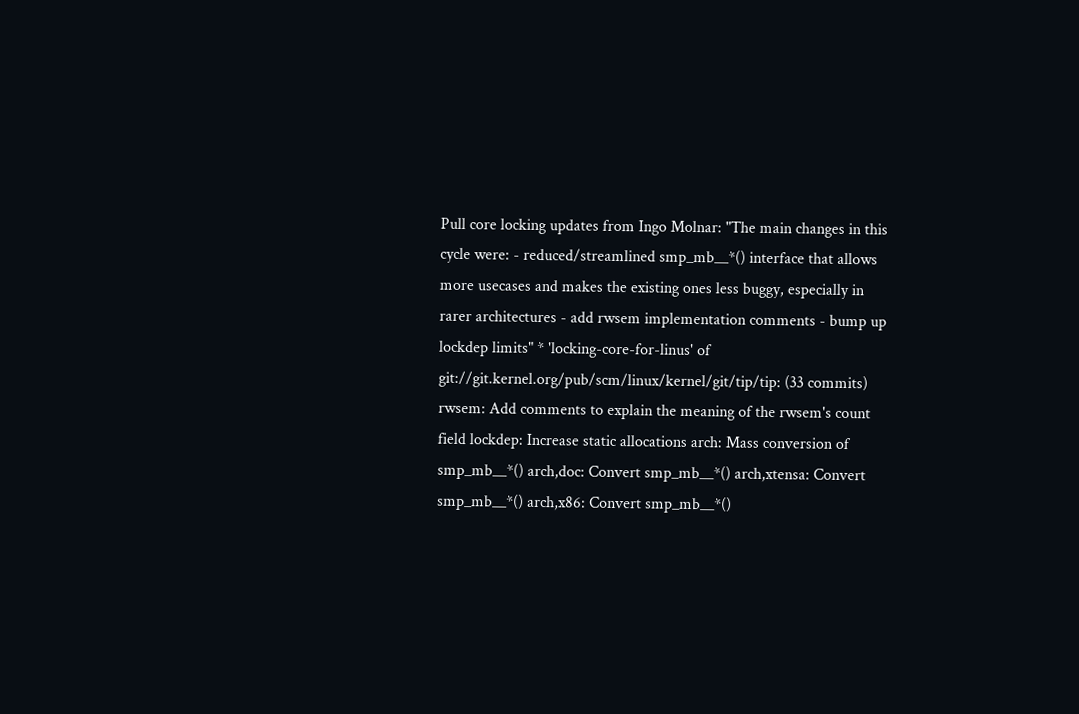Pull core locking updates from Ingo Molnar: "The main changes in this cycle were: - reduced/streamlined smp_mb__*() interface that allows more usecases and makes the existing ones less buggy, especially in rarer architectures - add rwsem implementation comments - bump up lockdep limits" * 'locking-core-for-linus' of git://git.kernel.org/pub/scm/linux/kernel/git/tip/tip: (33 commits) rwsem: Add comments to explain the meaning of the rwsem's count field lockdep: Increase static allocations arch: Mass conversion of smp_mb__*() arch,doc: Convert smp_mb__*() arch,xtensa: Convert smp_mb__*() arch,x86: Convert smp_mb__*()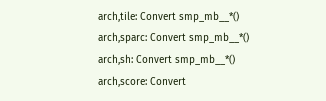arch,tile: Convert smp_mb__*() arch,sparc: Convert smp_mb__*() arch,sh: Convert smp_mb__*() arch,score: Convert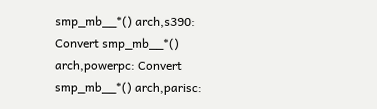smp_mb__*() arch,s390: Convert smp_mb__*() arch,powerpc: Convert smp_mb__*() arch,parisc: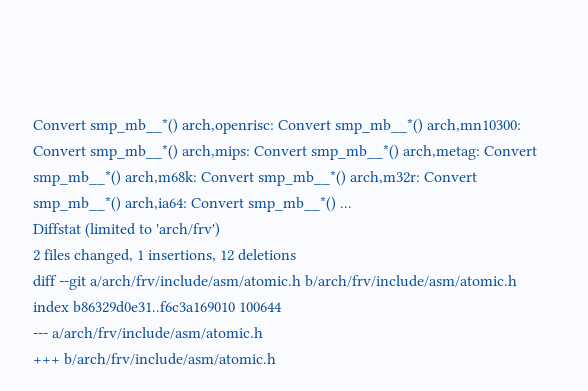Convert smp_mb__*() arch,openrisc: Convert smp_mb__*() arch,mn10300: Convert smp_mb__*() arch,mips: Convert smp_mb__*() arch,metag: Convert smp_mb__*() arch,m68k: Convert smp_mb__*() arch,m32r: Convert smp_mb__*() arch,ia64: Convert smp_mb__*() ...
Diffstat (limited to 'arch/frv')
2 files changed, 1 insertions, 12 deletions
diff --git a/arch/frv/include/asm/atomic.h b/arch/frv/include/asm/atomic.h
index b86329d0e31..f6c3a169010 100644
--- a/arch/frv/include/asm/atomic.h
+++ b/arch/frv/include/asm/atomic.h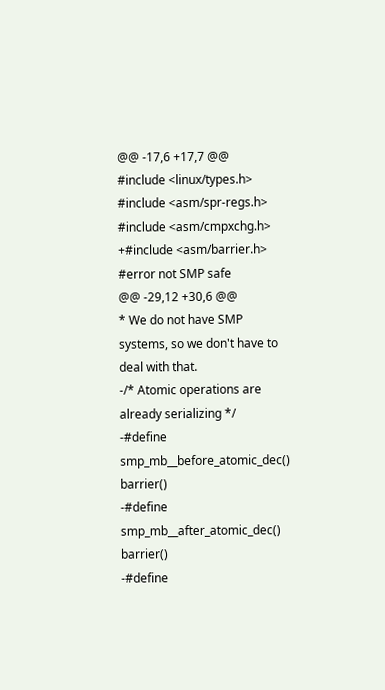@@ -17,6 +17,7 @@
#include <linux/types.h>
#include <asm/spr-regs.h>
#include <asm/cmpxchg.h>
+#include <asm/barrier.h>
#error not SMP safe
@@ -29,12 +30,6 @@
* We do not have SMP systems, so we don't have to deal with that.
-/* Atomic operations are already serializing */
-#define smp_mb__before_atomic_dec() barrier()
-#define smp_mb__after_atomic_dec() barrier()
-#define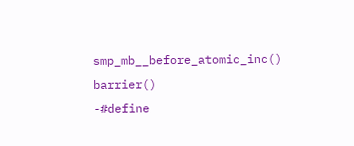smp_mb__before_atomic_inc() barrier()
-#define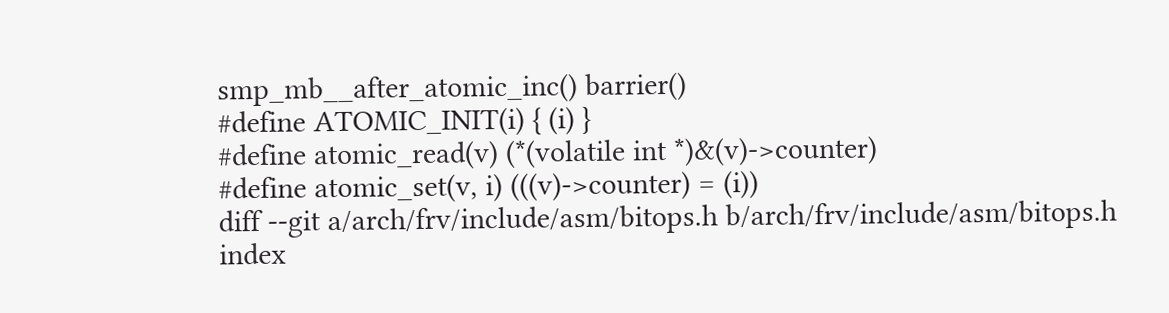smp_mb__after_atomic_inc() barrier()
#define ATOMIC_INIT(i) { (i) }
#define atomic_read(v) (*(volatile int *)&(v)->counter)
#define atomic_set(v, i) (((v)->counter) = (i))
diff --git a/arch/frv/include/asm/bitops.h b/arch/frv/include/asm/bitops.h
index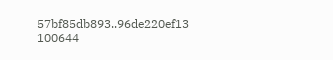57bf85db893..96de220ef13 100644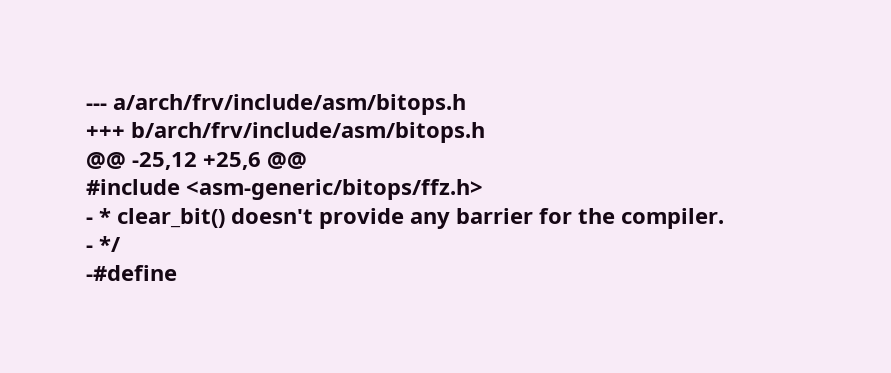--- a/arch/frv/include/asm/bitops.h
+++ b/arch/frv/include/asm/bitops.h
@@ -25,12 +25,6 @@
#include <asm-generic/bitops/ffz.h>
- * clear_bit() doesn't provide any barrier for the compiler.
- */
-#define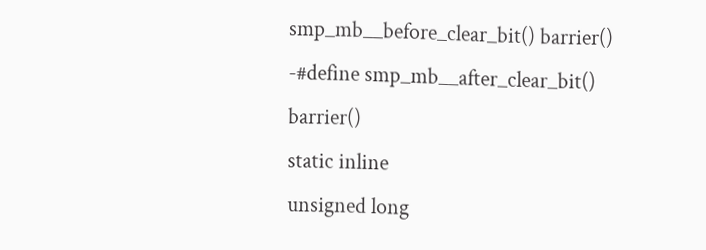smp_mb__before_clear_bit() barrier()
-#define smp_mb__after_clear_bit() barrier()
static inline
unsigned long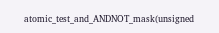atomic_test_and_ANDNOT_mask(unsigned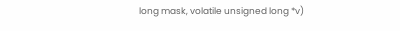long mask, volatile unsigned long *v)